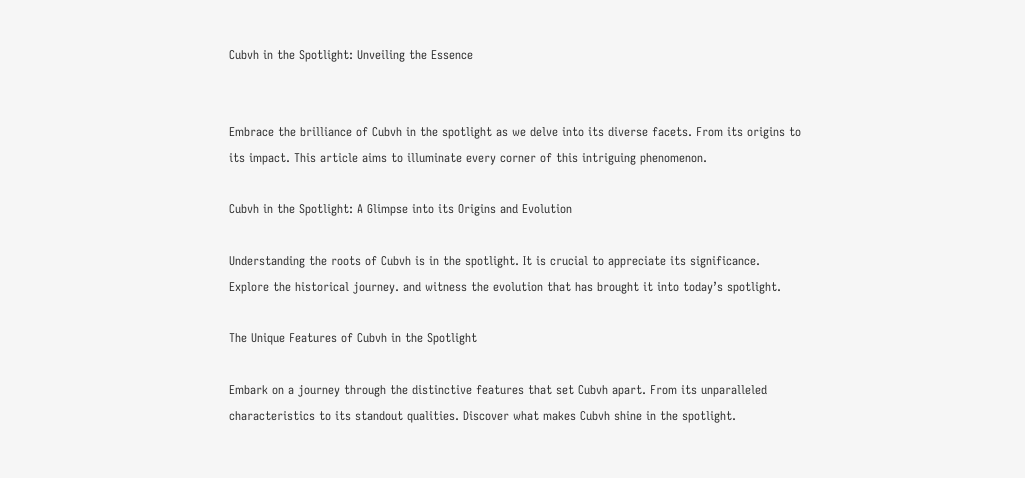Cubvh in the Spotlight: Unveiling the Essence


Embrace the brilliance of Cubvh in the spotlight as we delve into its diverse facets. From its origins to its impact. This article aims to illuminate every corner of this intriguing phenomenon.

Cubvh in the Spotlight: A Glimpse into its Origins and Evolution

Understanding the roots of Cubvh is in the spotlight. It is crucial to appreciate its significance. Explore the historical journey. and witness the evolution that has brought it into today’s spotlight.

The Unique Features of Cubvh in the Spotlight

Embark on a journey through the distinctive features that set Cubvh apart. From its unparalleled characteristics to its standout qualities. Discover what makes Cubvh shine in the spotlight.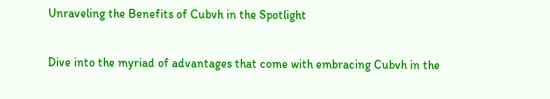Unraveling the Benefits of Cubvh in the Spotlight

Dive into the myriad of advantages that come with embracing Cubvh in the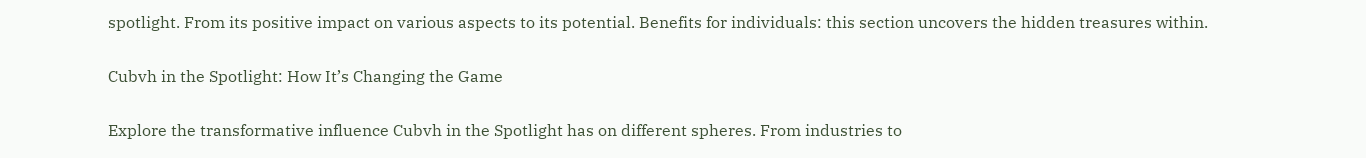spotlight. From its positive impact on various aspects to its potential. Benefits for individuals: this section uncovers the hidden treasures within.

Cubvh in the Spotlight: How It’s Changing the Game

Explore the transformative influence Cubvh in the Spotlight has on different spheres. From industries to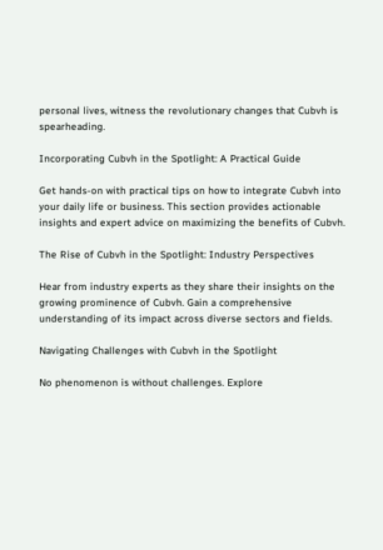personal lives, witness the revolutionary changes that Cubvh is spearheading.

Incorporating Cubvh in the Spotlight: A Practical Guide

Get hands-on with practical tips on how to integrate Cubvh into your daily life or business. This section provides actionable insights and expert advice on maximizing the benefits of Cubvh.

The Rise of Cubvh in the Spotlight: Industry Perspectives

Hear from industry experts as they share their insights on the growing prominence of Cubvh. Gain a comprehensive understanding of its impact across diverse sectors and fields.

Navigating Challenges with Cubvh in the Spotlight

No phenomenon is without challenges. Explore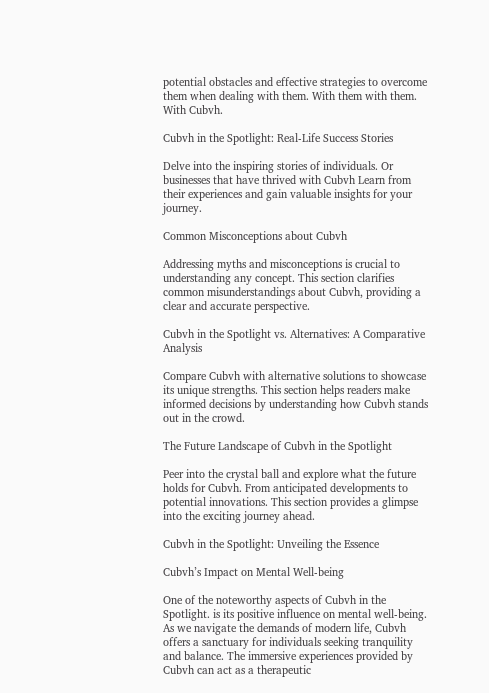potential obstacles and effective strategies to overcome them when dealing with them. With them with them. With Cubvh.

Cubvh in the Spotlight: Real-Life Success Stories

Delve into the inspiring stories of individuals. Or businesses that have thrived with Cubvh Learn from their experiences and gain valuable insights for your journey.

Common Misconceptions about Cubvh

Addressing myths and misconceptions is crucial to understanding any concept. This section clarifies common misunderstandings about Cubvh, providing a clear and accurate perspective.

Cubvh in the Spotlight vs. Alternatives: A Comparative Analysis

Compare Cubvh with alternative solutions to showcase its unique strengths. This section helps readers make informed decisions by understanding how Cubvh stands out in the crowd.

The Future Landscape of Cubvh in the Spotlight

Peer into the crystal ball and explore what the future holds for Cubvh. From anticipated developments to potential innovations. This section provides a glimpse into the exciting journey ahead.

Cubvh in the Spotlight: Unveiling the Essence

Cubvh’s Impact on Mental Well-being

One of the noteworthy aspects of Cubvh in the Spotlight. is its positive influence on mental well-being. As we navigate the demands of modern life, Cubvh offers a sanctuary for individuals seeking tranquility and balance. The immersive experiences provided by Cubvh can act as a therapeutic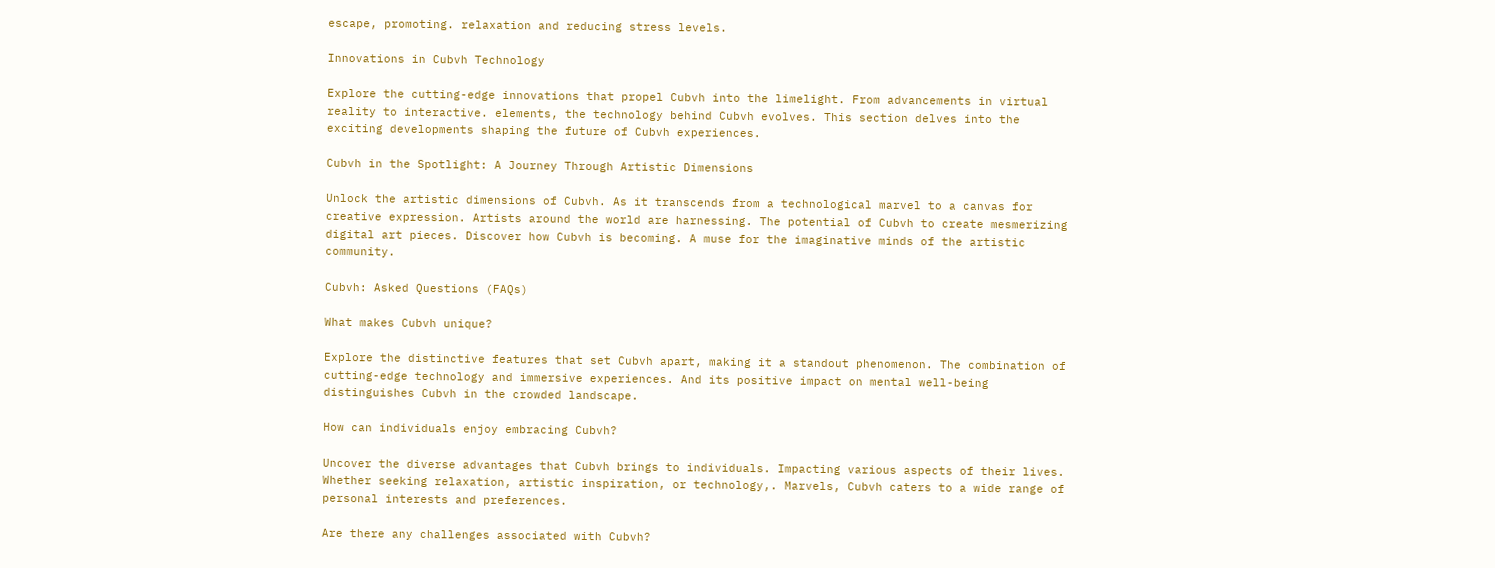escape, promoting. relaxation and reducing stress levels.

Innovations in Cubvh Technology

Explore the cutting-edge innovations that propel Cubvh into the limelight. From advancements in virtual reality to interactive. elements, the technology behind Cubvh evolves. This section delves into the exciting developments shaping the future of Cubvh experiences.

Cubvh in the Spotlight: A Journey Through Artistic Dimensions

Unlock the artistic dimensions of Cubvh. As it transcends from a technological marvel to a canvas for creative expression. Artists around the world are harnessing. The potential of Cubvh to create mesmerizing digital art pieces. Discover how Cubvh is becoming. A muse for the imaginative minds of the artistic community.

Cubvh: Asked Questions (FAQs)

What makes Cubvh unique?

Explore the distinctive features that set Cubvh apart, making it a standout phenomenon. The combination of cutting-edge technology and immersive experiences. And its positive impact on mental well-being distinguishes Cubvh in the crowded landscape.

How can individuals enjoy embracing Cubvh?

Uncover the diverse advantages that Cubvh brings to individuals. Impacting various aspects of their lives. Whether seeking relaxation, artistic inspiration, or technology,. Marvels, Cubvh caters to a wide range of personal interests and preferences.

Are there any challenges associated with Cubvh?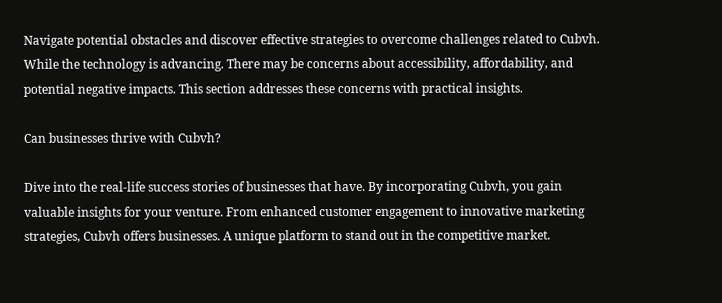Navigate potential obstacles and discover effective strategies to overcome challenges related to Cubvh. While the technology is advancing. There may be concerns about accessibility, affordability, and potential negative impacts. This section addresses these concerns with practical insights.

Can businesses thrive with Cubvh?

Dive into the real-life success stories of businesses that have. By incorporating Cubvh, you gain valuable insights for your venture. From enhanced customer engagement to innovative marketing strategies, Cubvh offers businesses. A unique platform to stand out in the competitive market.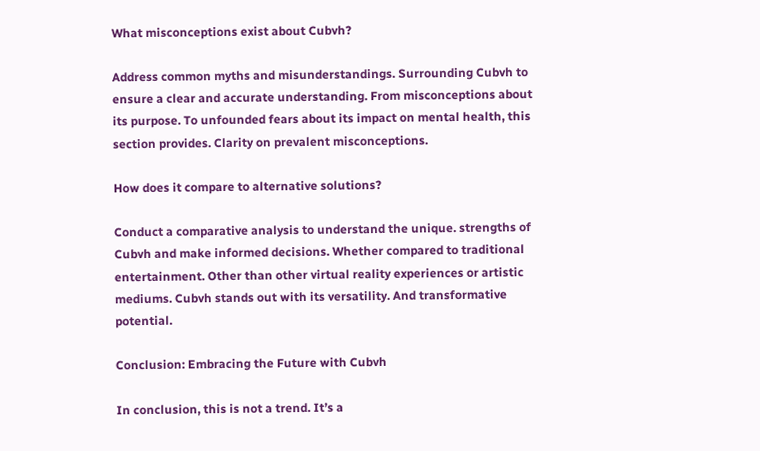What misconceptions exist about Cubvh?

Address common myths and misunderstandings. Surrounding Cubvh to ensure a clear and accurate understanding. From misconceptions about its purpose. To unfounded fears about its impact on mental health, this section provides. Clarity on prevalent misconceptions.

How does it compare to alternative solutions?

Conduct a comparative analysis to understand the unique. strengths of Cubvh and make informed decisions. Whether compared to traditional entertainment. Other than other virtual reality experiences or artistic mediums. Cubvh stands out with its versatility. And transformative potential.

Conclusion: Embracing the Future with Cubvh

In conclusion, this is not a trend. It’s a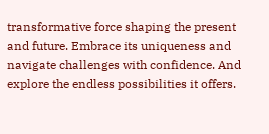transformative force shaping the present and future. Embrace its uniqueness and navigate challenges with confidence. And explore the endless possibilities it offers.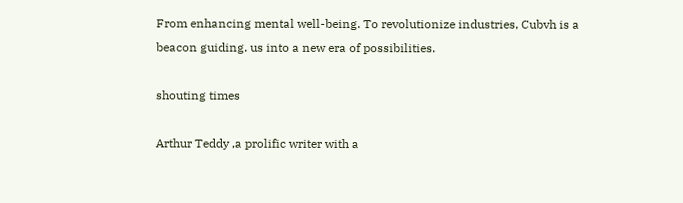From enhancing mental well-being. To revolutionize industries, Cubvh is a beacon guiding. us into a new era of possibilities.

shouting times

Arthur Teddy ,a prolific writer with a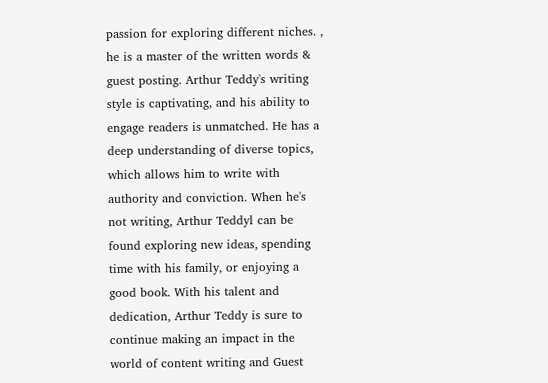passion for exploring different niches. , he is a master of the written words & guest posting. Arthur Teddy's writing style is captivating, and his ability to engage readers is unmatched. He has a deep understanding of diverse topics, which allows him to write with authority and conviction. When he's not writing, Arthur Teddyl can be found exploring new ideas, spending time with his family, or enjoying a good book. With his talent and dedication, Arthur Teddy is sure to continue making an impact in the world of content writing and Guest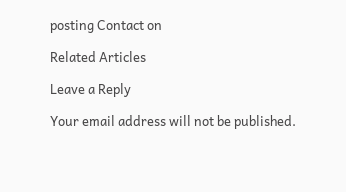posting Contact on

Related Articles

Leave a Reply

Your email address will not be published.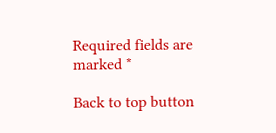Required fields are marked *

Back to top button